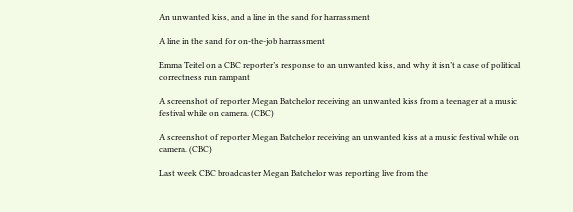An unwanted kiss, and a line in the sand for harrassment

A line in the sand for on-the-job harrassment

Emma Teitel on a CBC reporter’s response to an unwanted kiss, and why it isn’t a case of political correctness run rampant

A screenshot of reporter Megan Batchelor receiving an unwanted kiss from a teenager at a music festival while on camera. (CBC)

A screenshot of reporter Megan Batchelor receiving an unwanted kiss at a music festival while on camera. (CBC)

Last week CBC broadcaster Megan Batchelor was reporting live from the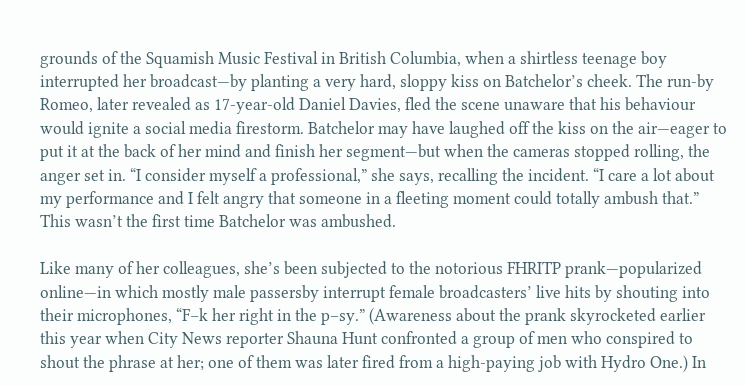grounds of the Squamish Music Festival in British Columbia, when a shirtless teenage boy interrupted her broadcast—by planting a very hard, sloppy kiss on Batchelor’s cheek. The run-by Romeo, later revealed as 17-year-old Daniel Davies, fled the scene unaware that his behaviour would ignite a social media firestorm. Batchelor may have laughed off the kiss on the air—eager to put it at the back of her mind and finish her segment—but when the cameras stopped rolling, the anger set in. “I consider myself a professional,” she says, recalling the incident. “I care a lot about my performance and I felt angry that someone in a fleeting moment could totally ambush that.” This wasn’t the first time Batchelor was ambushed.

Like many of her colleagues, she’s been subjected to the notorious FHRITP prank—popularized online—in which mostly male passersby interrupt female broadcasters’ live hits by shouting into their microphones, “F–k her right in the p–sy.” (Awareness about the prank skyrocketed earlier this year when City News reporter Shauna Hunt confronted a group of men who conspired to shout the phrase at her; one of them was later fired from a high-paying job with Hydro One.) In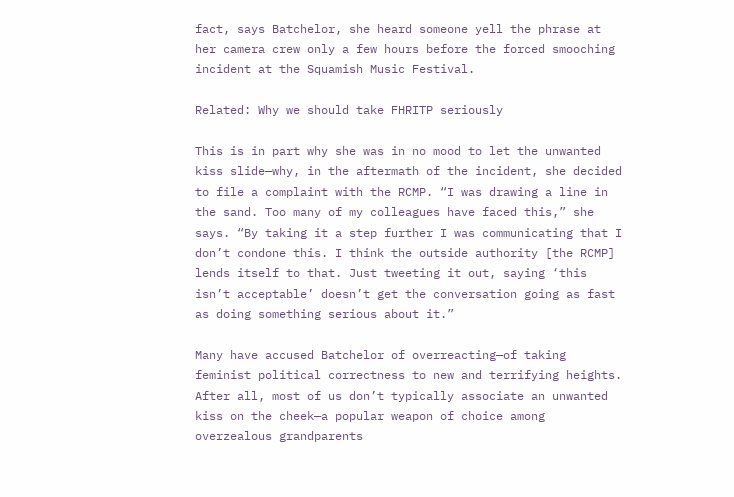fact, says Batchelor, she heard someone yell the phrase at her camera crew only a few hours before the forced smooching incident at the Squamish Music Festival.

Related: Why we should take FHRITP seriously

This is in part why she was in no mood to let the unwanted kiss slide—why, in the aftermath of the incident, she decided to file a complaint with the RCMP. “I was drawing a line in the sand. Too many of my colleagues have faced this,” she says. “By taking it a step further I was communicating that I don’t condone this. I think the outside authority [the RCMP] lends itself to that. Just tweeting it out, saying ‘this isn’t acceptable’ doesn’t get the conversation going as fast as doing something serious about it.”

Many have accused Batchelor of overreacting—of taking feminist political correctness to new and terrifying heights. After all, most of us don’t typically associate an unwanted kiss on the cheek—a popular weapon of choice among overzealous grandparents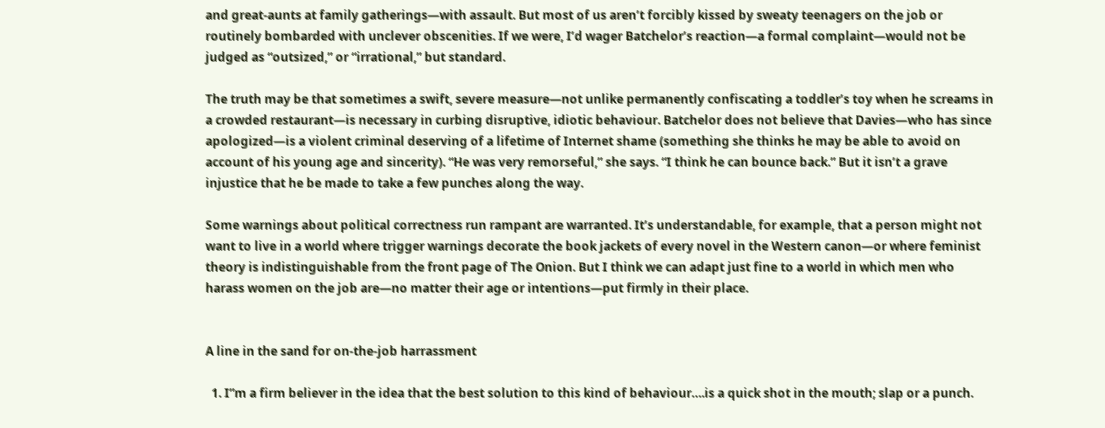and great-aunts at family gatherings—with assault. But most of us aren’t forcibly kissed by sweaty teenagers on the job or routinely bombarded with unclever obscenities. If we were, I’d wager Batchelor’s reaction—a formal complaint—would not be judged as “outsized,” or “irrational,” but standard.

The truth may be that sometimes a swift, severe measure—not unlike permanently confiscating a toddler’s toy when he screams in a crowded restaurant—is necessary in curbing disruptive, idiotic behaviour. Batchelor does not believe that Davies—who has since apologized—is a violent criminal deserving of a lifetime of Internet shame (something she thinks he may be able to avoid on account of his young age and sincerity). “He was very remorseful,” she says. “I think he can bounce back.” But it isn’t a grave injustice that he be made to take a few punches along the way.

Some warnings about political correctness run rampant are warranted. It’s understandable, for example, that a person might not want to live in a world where trigger warnings decorate the book jackets of every novel in the Western canon—or where feminist theory is indistinguishable from the front page of The Onion. But I think we can adapt just fine to a world in which men who harass women on the job are—no matter their age or intentions—put firmly in their place.


A line in the sand for on-the-job harrassment

  1. I”m a firm believer in the idea that the best solution to this kind of behaviour….is a quick shot in the mouth; slap or a punch.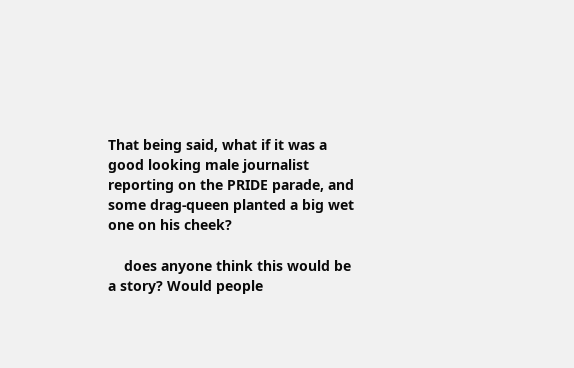That being said, what if it was a good looking male journalist reporting on the PRIDE parade, and some drag-queen planted a big wet one on his cheek?

    does anyone think this would be a story? Would people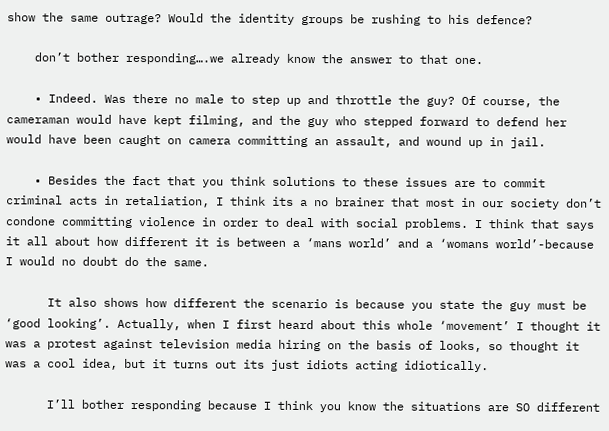show the same outrage? Would the identity groups be rushing to his defence?

    don’t bother responding….we already know the answer to that one.

    • Indeed. Was there no male to step up and throttle the guy? Of course, the cameraman would have kept filming, and the guy who stepped forward to defend her would have been caught on camera committing an assault, and wound up in jail.

    • Besides the fact that you think solutions to these issues are to commit criminal acts in retaliation, I think its a no brainer that most in our society don’t condone committing violence in order to deal with social problems. I think that says it all about how different it is between a ‘mans world’ and a ‘womans world’-because I would no doubt do the same.

      It also shows how different the scenario is because you state the guy must be ‘good looking’. Actually, when I first heard about this whole ‘movement’ I thought it was a protest against television media hiring on the basis of looks, so thought it was a cool idea, but it turns out its just idiots acting idiotically.

      I’ll bother responding because I think you know the situations are SO different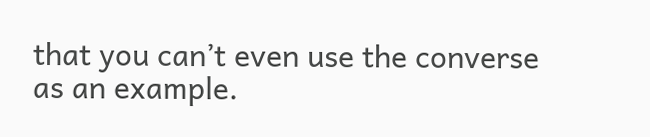that you can’t even use the converse as an example.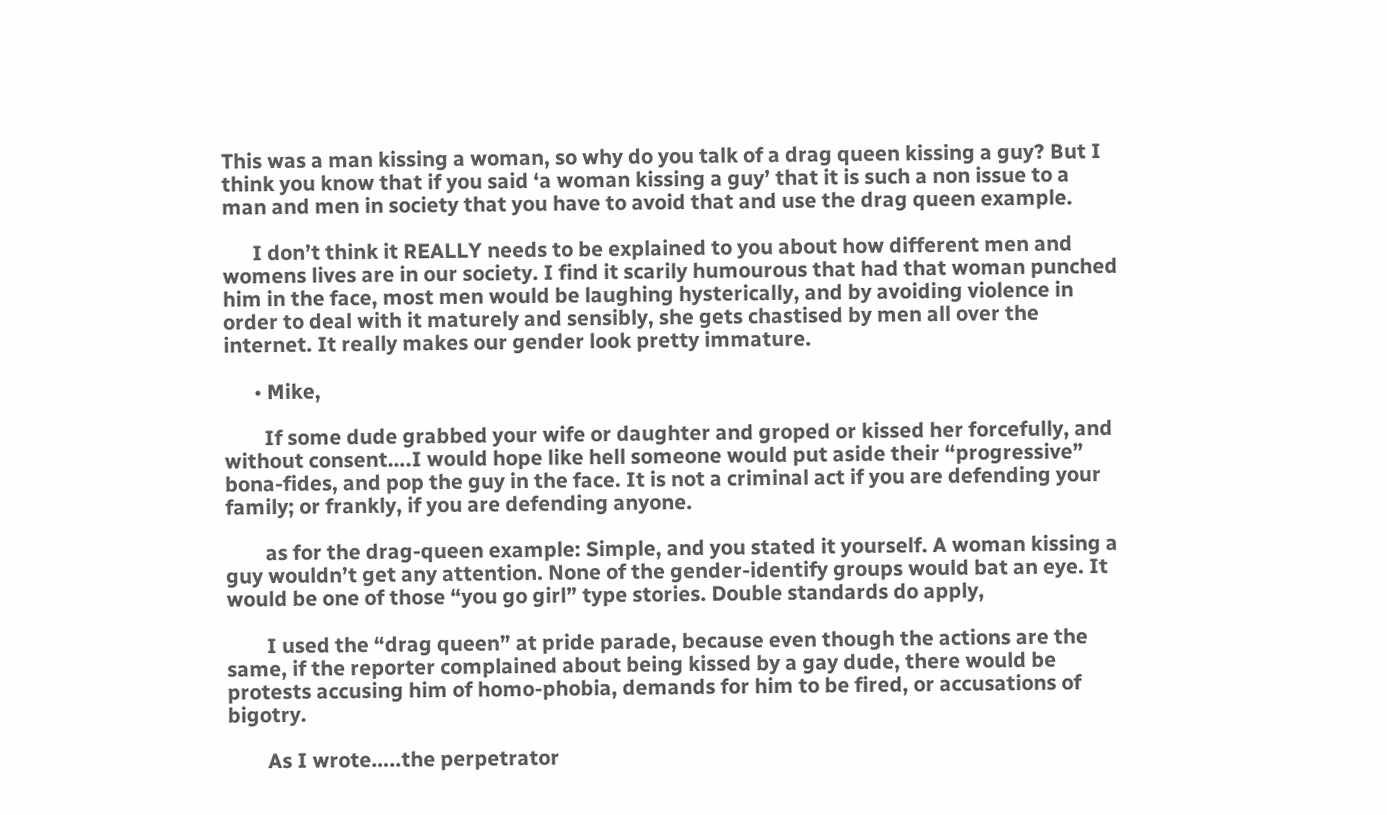This was a man kissing a woman, so why do you talk of a drag queen kissing a guy? But I think you know that if you said ‘a woman kissing a guy’ that it is such a non issue to a man and men in society that you have to avoid that and use the drag queen example.

      I don’t think it REALLY needs to be explained to you about how different men and womens lives are in our society. I find it scarily humourous that had that woman punched him in the face, most men would be laughing hysterically, and by avoiding violence in order to deal with it maturely and sensibly, she gets chastised by men all over the internet. It really makes our gender look pretty immature.

      • Mike,

        If some dude grabbed your wife or daughter and groped or kissed her forcefully, and without consent….I would hope like hell someone would put aside their “progressive” bona-fides, and pop the guy in the face. It is not a criminal act if you are defending your family; or frankly, if you are defending anyone.

        as for the drag-queen example: Simple, and you stated it yourself. A woman kissing a guy wouldn’t get any attention. None of the gender-identify groups would bat an eye. It would be one of those “you go girl” type stories. Double standards do apply,

        I used the “drag queen” at pride parade, because even though the actions are the same, if the reporter complained about being kissed by a gay dude, there would be protests accusing him of homo-phobia, demands for him to be fired, or accusations of bigotry.

        As I wrote…..the perpetrator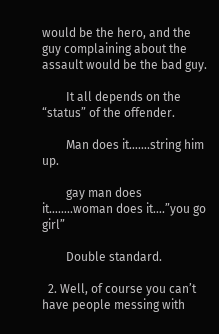would be the hero, and the guy complaining about the assault would be the bad guy.

        It all depends on the “status” of the offender.

        Man does it…….string him up.

        gay man does it……..woman does it….”you go girl”

        Double standard.

  2. Well, of course you can’t have people messing with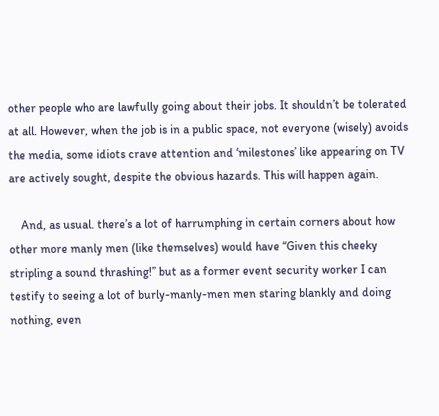other people who are lawfully going about their jobs. It shouldn’t be tolerated at all. However, when the job is in a public space, not everyone (wisely) avoids the media, some idiots crave attention and ‘milestones’ like appearing on TV are actively sought, despite the obvious hazards. This will happen again.

    And, as usual. there’s a lot of harrumphing in certain corners about how other more manly men (like themselves) would have “Given this cheeky stripling a sound thrashing!” but as a former event security worker I can testify to seeing a lot of burly-manly-men men staring blankly and doing nothing, even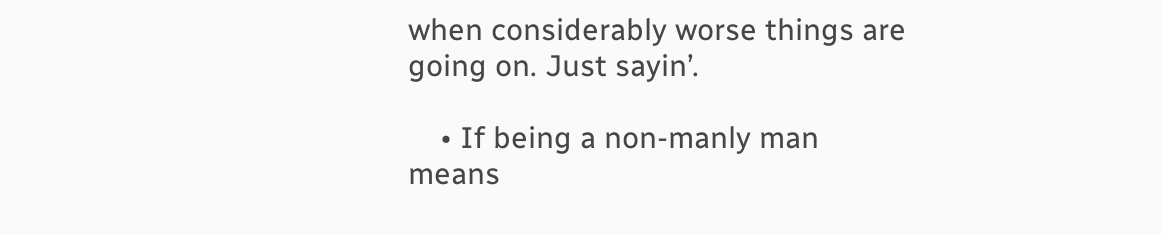when considerably worse things are going on. Just sayin’.

    • If being a non-manly man means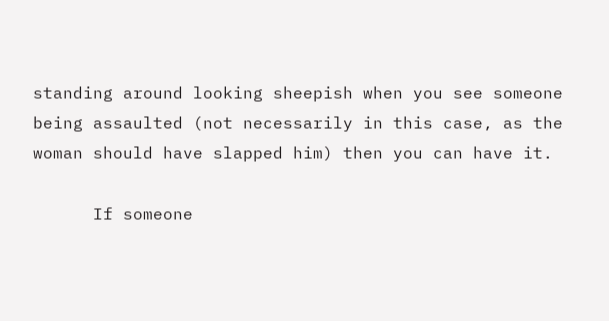standing around looking sheepish when you see someone being assaulted (not necessarily in this case, as the woman should have slapped him) then you can have it.

      If someone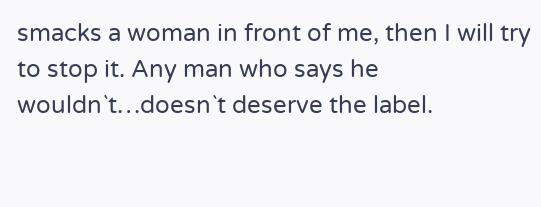smacks a woman in front of me, then I will try to stop it. Any man who says he wouldn`t…doesn`t deserve the label.